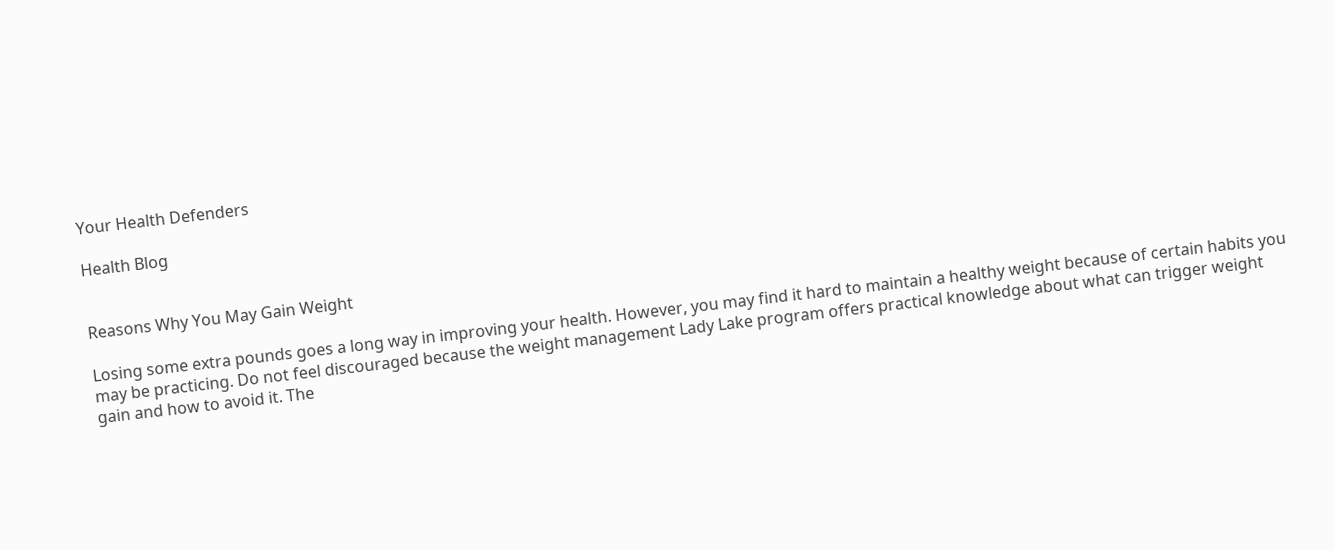Your Health Defenders

Health Blog


Reasons Why You May Gain Weight

Losing some extra pounds goes a long way in improving your health. However, you may find it hard to maintain a healthy weight because of certain habits you may be practicing. Do not feel discouraged because the weight management Lady Lake program offers practical knowledge about what can trigger weight gain and how to avoid it. The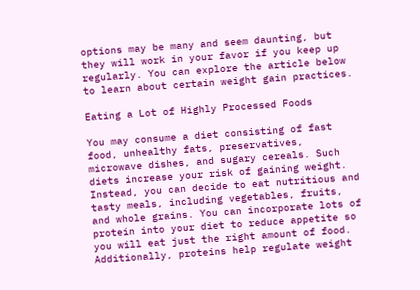options may be many and seem daunting, but they will work in your favor if you keep up regularly. You can explore the article below to learn about certain weight gain practices.

Eating a Lot of Highly Processed Foods

You may consume a diet consisting of fast food, unhealthy fats, preservatives, microwave dishes, and sugary cereals. Such diets increase your risk of gaining weight. Instead, you can decide to eat nutritious and tasty meals, including vegetables, fruits, and whole grains. You can incorporate lots of protein into your diet to reduce appetite so you will eat just the right amount of food. Additionally, proteins help regulate weight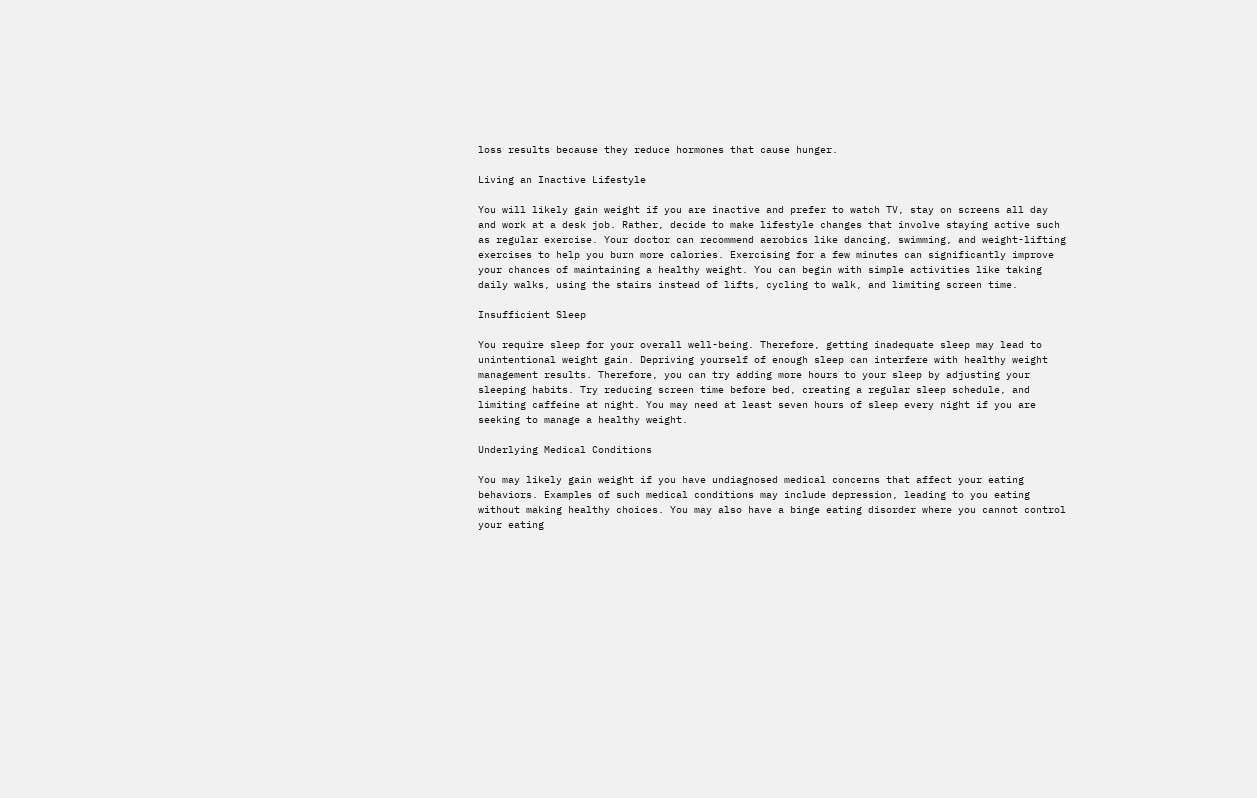loss results because they reduce hormones that cause hunger.

Living an Inactive Lifestyle

You will likely gain weight if you are inactive and prefer to watch TV, stay on screens all day and work at a desk job. Rather, decide to make lifestyle changes that involve staying active such as regular exercise. Your doctor can recommend aerobics like dancing, swimming, and weight-lifting exercises to help you burn more calories. Exercising for a few minutes can significantly improve your chances of maintaining a healthy weight. You can begin with simple activities like taking daily walks, using the stairs instead of lifts, cycling to walk, and limiting screen time.

Insufficient Sleep

You require sleep for your overall well-being. Therefore, getting inadequate sleep may lead to unintentional weight gain. Depriving yourself of enough sleep can interfere with healthy weight management results. Therefore, you can try adding more hours to your sleep by adjusting your sleeping habits. Try reducing screen time before bed, creating a regular sleep schedule, and limiting caffeine at night. You may need at least seven hours of sleep every night if you are seeking to manage a healthy weight.

Underlying Medical Conditions

You may likely gain weight if you have undiagnosed medical concerns that affect your eating behaviors. Examples of such medical conditions may include depression, leading to you eating without making healthy choices. You may also have a binge eating disorder where you cannot control your eating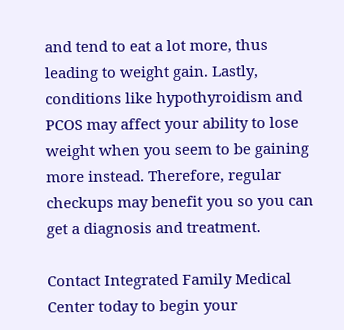and tend to eat a lot more, thus leading to weight gain. Lastly, conditions like hypothyroidism and PCOS may affect your ability to lose weight when you seem to be gaining more instead. Therefore, regular checkups may benefit you so you can get a diagnosis and treatment.

Contact Integrated Family Medical Center today to begin your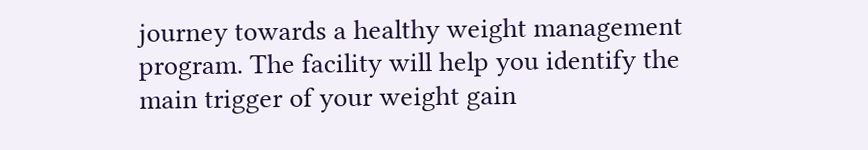journey towards a healthy weight management program. The facility will help you identify the main trigger of your weight gain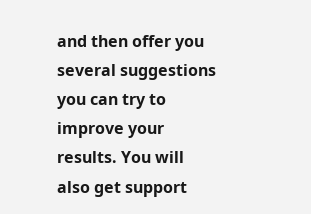and then offer you several suggestions you can try to improve your results. You will also get support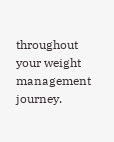throughout your weight management journey.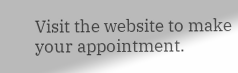Visit the website to make your appointment.